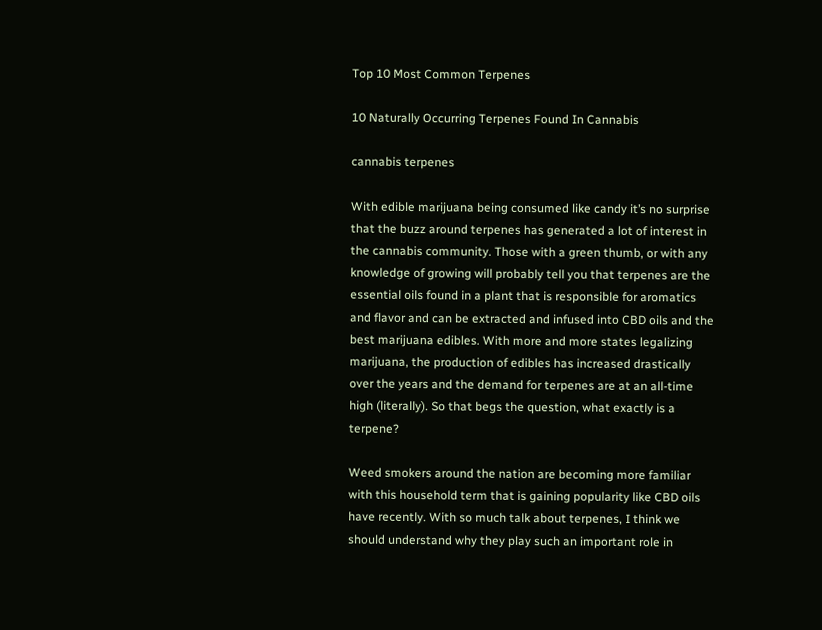Top 10 Most Common Terpenes

10 Naturally Occurring Terpenes Found In Cannabis

cannabis terpenes

With edible marijuana being consumed like candy it’s no surprise that the buzz around terpenes has generated a lot of interest in the cannabis community. Those with a green thumb, or with any knowledge of growing will probably tell you that terpenes are the essential oils found in a plant that is responsible for aromatics and flavor and can be extracted and infused into CBD oils and the best marijuana edibles. With more and more states legalizing marijuana, the production of edibles has increased drastically over the years and the demand for terpenes are at an all-time high (literally). So that begs the question, what exactly is a terpene?

Weed smokers around the nation are becoming more familiar with this household term that is gaining popularity like CBD oils have recently. With so much talk about terpenes, I think we should understand why they play such an important role in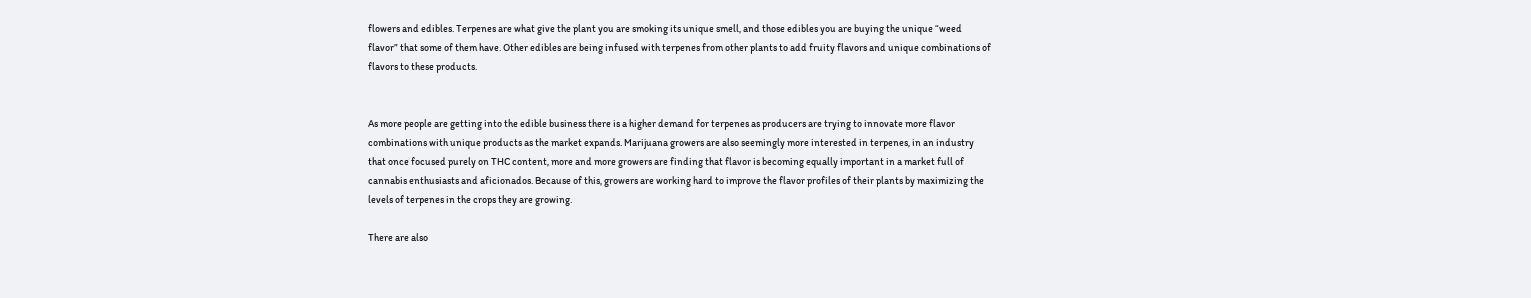flowers and edibles. Terpenes are what give the plant you are smoking its unique smell, and those edibles you are buying the unique “weed flavor” that some of them have. Other edibles are being infused with terpenes from other plants to add fruity flavors and unique combinations of flavors to these products.


As more people are getting into the edible business there is a higher demand for terpenes as producers are trying to innovate more flavor combinations with unique products as the market expands. Marijuana growers are also seemingly more interested in terpenes, in an industry that once focused purely on THC content, more and more growers are finding that flavor is becoming equally important in a market full of cannabis enthusiasts and aficionados. Because of this, growers are working hard to improve the flavor profiles of their plants by maximizing the levels of terpenes in the crops they are growing.

There are also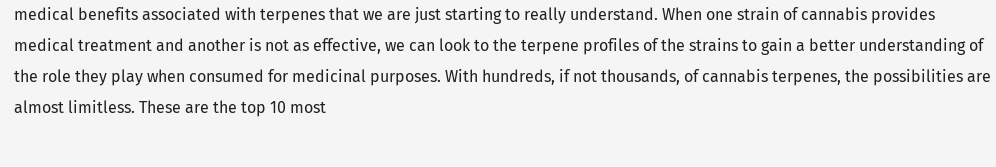medical benefits associated with terpenes that we are just starting to really understand. When one strain of cannabis provides medical treatment and another is not as effective, we can look to the terpene profiles of the strains to gain a better understanding of the role they play when consumed for medicinal purposes. With hundreds, if not thousands, of cannabis terpenes, the possibilities are almost limitless. These are the top 10 most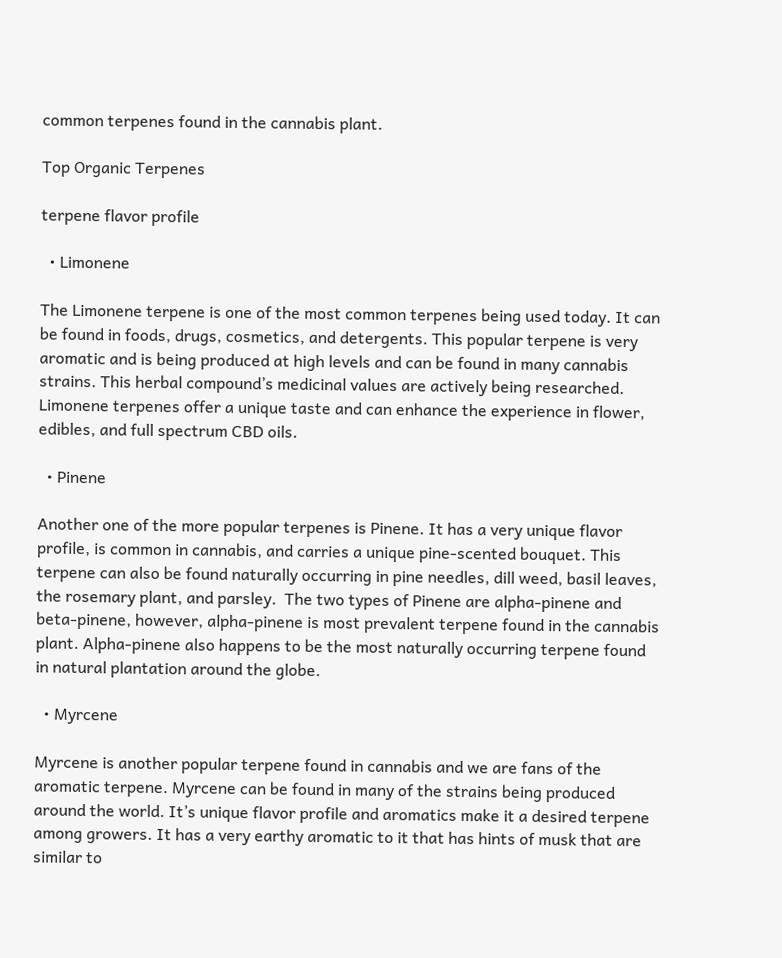common terpenes found in the cannabis plant.

Top Organic Terpenes

terpene flavor profile

  • Limonene

The Limonene terpene is one of the most common terpenes being used today. It can be found in foods, drugs, cosmetics, and detergents. This popular terpene is very aromatic and is being produced at high levels and can be found in many cannabis strains. This herbal compound’s medicinal values are actively being researched. Limonene terpenes offer a unique taste and can enhance the experience in flower, edibles, and full spectrum CBD oils.

  • Pinene

Another one of the more popular terpenes is Pinene. It has a very unique flavor profile, is common in cannabis, and carries a unique pine-scented bouquet. This terpene can also be found naturally occurring in pine needles, dill weed, basil leaves, the rosemary plant, and parsley.  The two types of Pinene are alpha-pinene and beta-pinene, however, alpha-pinene is most prevalent terpene found in the cannabis plant. Alpha-pinene also happens to be the most naturally occurring terpene found in natural plantation around the globe.

  • Myrcene

Myrcene is another popular terpene found in cannabis and we are fans of the aromatic terpene. Myrcene can be found in many of the strains being produced around the world. It’s unique flavor profile and aromatics make it a desired terpene among growers. It has a very earthy aromatic to it that has hints of musk that are similar to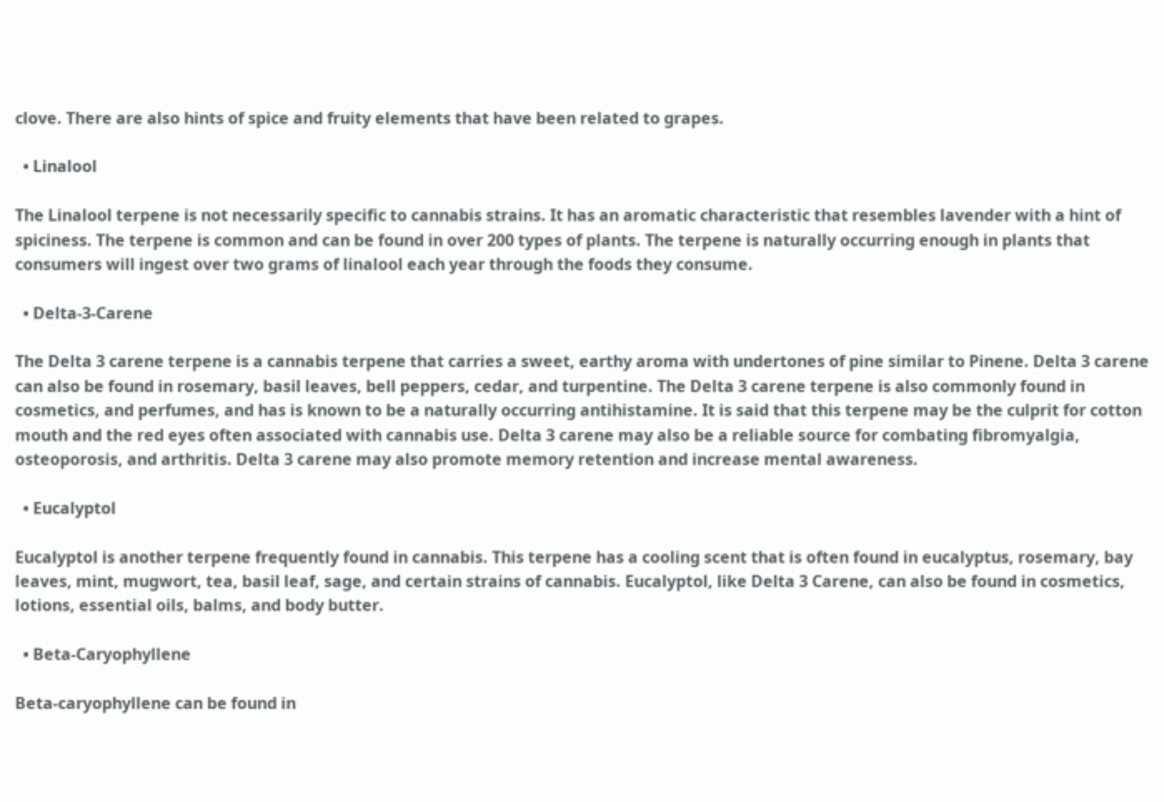clove. There are also hints of spice and fruity elements that have been related to grapes.

  • Linalool

The Linalool terpene is not necessarily specific to cannabis strains. It has an aromatic characteristic that resembles lavender with a hint of spiciness. The terpene is common and can be found in over 200 types of plants. The terpene is naturally occurring enough in plants that consumers will ingest over two grams of linalool each year through the foods they consume.

  • Delta-3-Carene

The Delta 3 carene terpene is a cannabis terpene that carries a sweet, earthy aroma with undertones of pine similar to Pinene. Delta 3 carene can also be found in rosemary, basil leaves, bell peppers, cedar, and turpentine. The Delta 3 carene terpene is also commonly found in cosmetics, and perfumes, and has is known to be a naturally occurring antihistamine. It is said that this terpene may be the culprit for cotton mouth and the red eyes often associated with cannabis use. Delta 3 carene may also be a reliable source for combating fibromyalgia, osteoporosis, and arthritis. Delta 3 carene may also promote memory retention and increase mental awareness.

  • Eucalyptol

Eucalyptol is another terpene frequently found in cannabis. This terpene has a cooling scent that is often found in eucalyptus, rosemary, bay leaves, mint, mugwort, tea, basil leaf, sage, and certain strains of cannabis. Eucalyptol, like Delta 3 Carene, can also be found in cosmetics, lotions, essential oils, balms, and body butter.

  • Beta-Caryophyllene

Beta-caryophyllene can be found in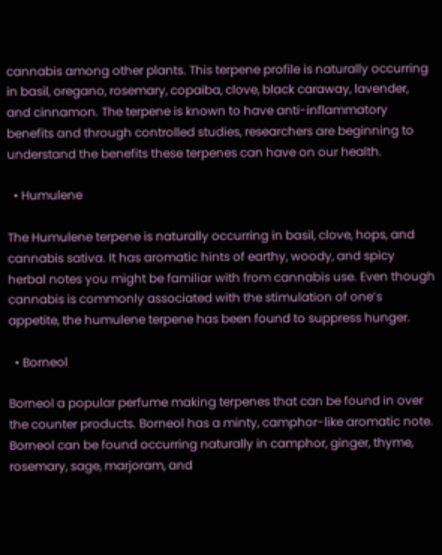cannabis among other plants. This terpene profile is naturally occurring in basil, oregano, rosemary, copaiba, clove, black caraway, lavender, and cinnamon. The terpene is known to have anti-inflammatory benefits and through controlled studies, researchers are beginning to understand the benefits these terpenes can have on our health.

  • Humulene

The Humulene terpene is naturally occurring in basil, clove, hops, and cannabis sativa. It has aromatic hints of earthy, woody, and spicy herbal notes you might be familiar with from cannabis use. Even though cannabis is commonly associated with the stimulation of one’s appetite, the humulene terpene has been found to suppress hunger.

  • Borneol

Borneol a popular perfume making terpenes that can be found in over the counter products. Borneol has a minty, camphor-like aromatic note. Borneol can be found occurring naturally in camphor, ginger, thyme, rosemary, sage, marjoram, and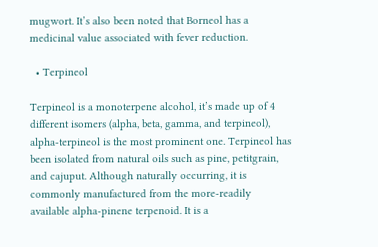mugwort. It’s also been noted that Borneol has a medicinal value associated with fever reduction.

  • Terpineol

Terpineol is a monoterpene alcohol, it’s made up of 4 different isomers (alpha, beta, gamma, and terpineol), alpha-terpineol is the most prominent one. Terpineol has been isolated from natural oils such as pine, petitgrain, and cajuput. Although naturally occurring, it is commonly manufactured from the more-readily available alpha-pinene terpenoid. It is a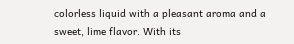colorless liquid with a pleasant aroma and a sweet, lime flavor. With its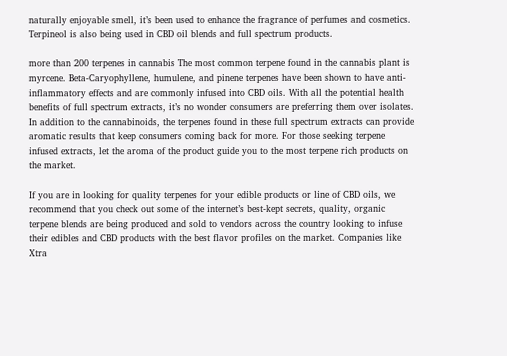naturally enjoyable smell, it’s been used to enhance the fragrance of perfumes and cosmetics. Terpineol is also being used in CBD oil blends and full spectrum products.

more than 200 terpenes in cannabis The most common terpene found in the cannabis plant is myrcene. Beta-Caryophyllene, humulene, and pinene terpenes have been shown to have anti-inflammatory effects and are commonly infused into CBD oils. With all the potential health benefits of full spectrum extracts, it’s no wonder consumers are preferring them over isolates. In addition to the cannabinoids, the terpenes found in these full spectrum extracts can provide aromatic results that keep consumers coming back for more. For those seeking terpene infused extracts, let the aroma of the product guide you to the most terpene rich products on the market.

If you are in looking for quality terpenes for your edible products or line of CBD oils, we recommend that you check out some of the internet’s best-kept secrets, quality, organic terpene blends are being produced and sold to vendors across the country looking to infuse their edibles and CBD products with the best flavor profiles on the market. Companies like Xtra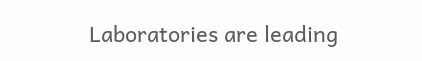Laboratories are leading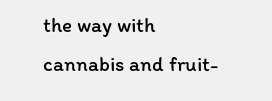the way with cannabis and fruit-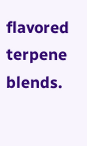flavored terpene blends.